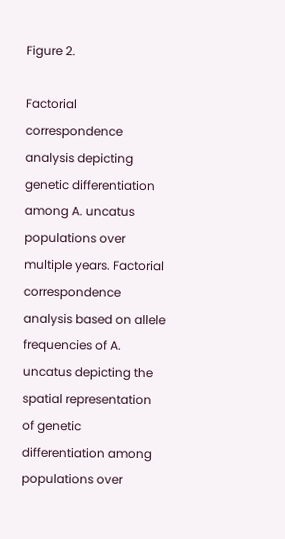Figure 2.

Factorial correspondence analysis depicting genetic differentiation among A. uncatus populations over multiple years. Factorial correspondence analysis based on allele frequencies of A. uncatus depicting the spatial representation of genetic differentiation among populations over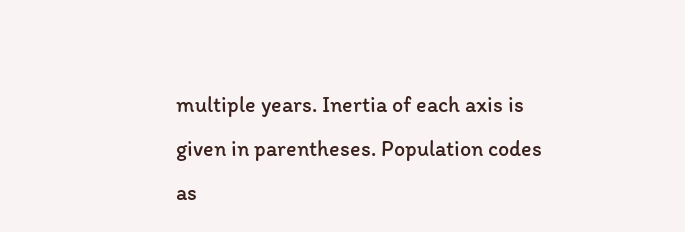multiple years. Inertia of each axis is given in parentheses. Population codes as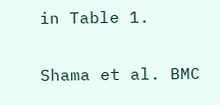in Table 1.

Shama et al. BMC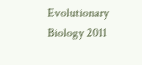Evolutionary Biology 2011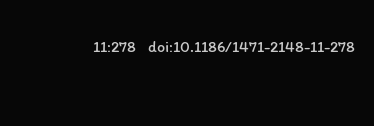11:278   doi:10.1186/1471-2148-11-278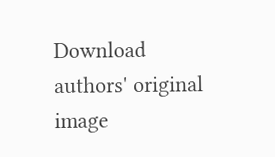Download authors' original image